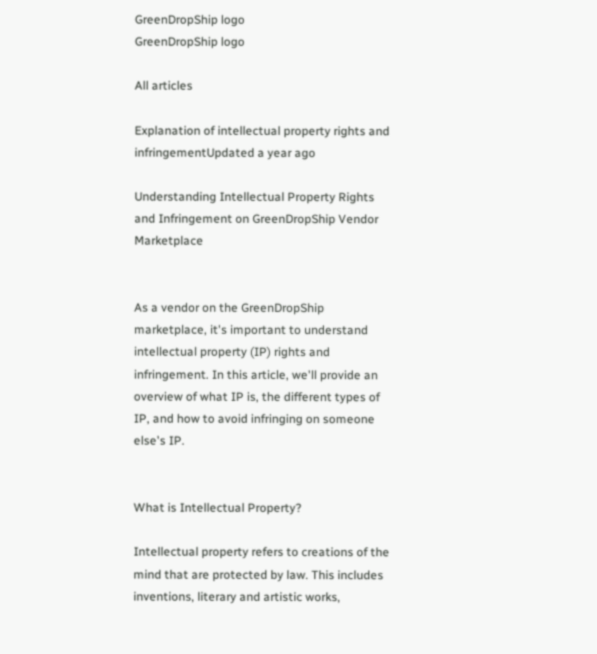GreenDropShip logo
GreenDropShip logo

All articles

Explanation of intellectual property rights and infringementUpdated a year ago

Understanding Intellectual Property Rights and Infringement on GreenDropShip Vendor Marketplace


As a vendor on the GreenDropShip marketplace, it's important to understand intellectual property (IP) rights and infringement. In this article, we'll provide an overview of what IP is, the different types of IP, and how to avoid infringing on someone else's IP.


What is Intellectual Property?

Intellectual property refers to creations of the mind that are protected by law. This includes inventions, literary and artistic works,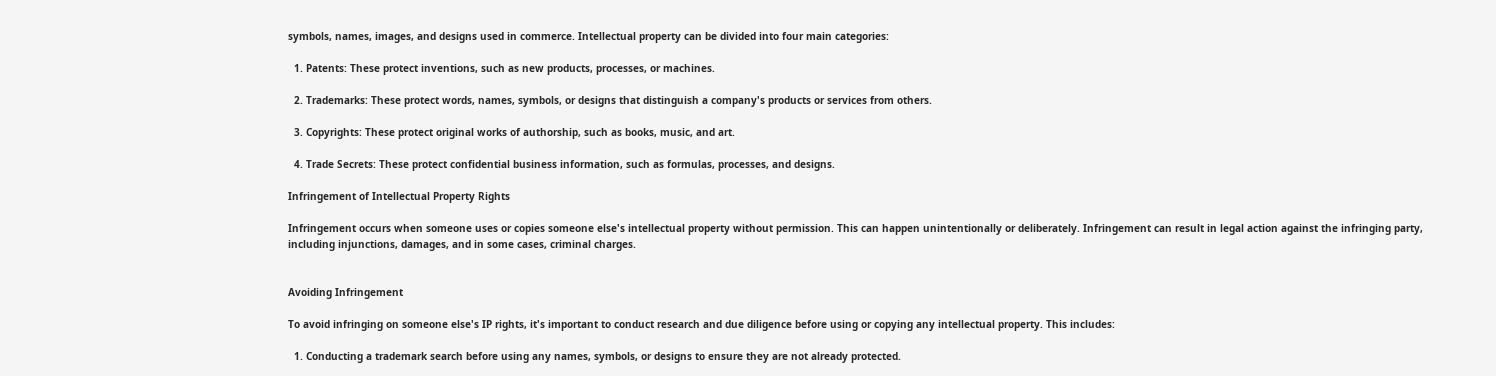symbols, names, images, and designs used in commerce. Intellectual property can be divided into four main categories:

  1. Patents: These protect inventions, such as new products, processes, or machines.

  2. Trademarks: These protect words, names, symbols, or designs that distinguish a company's products or services from others.

  3. Copyrights: These protect original works of authorship, such as books, music, and art.

  4. Trade Secrets: These protect confidential business information, such as formulas, processes, and designs.

Infringement of Intellectual Property Rights

Infringement occurs when someone uses or copies someone else's intellectual property without permission. This can happen unintentionally or deliberately. Infringement can result in legal action against the infringing party, including injunctions, damages, and in some cases, criminal charges.


Avoiding Infringement

To avoid infringing on someone else's IP rights, it's important to conduct research and due diligence before using or copying any intellectual property. This includes:

  1. Conducting a trademark search before using any names, symbols, or designs to ensure they are not already protected.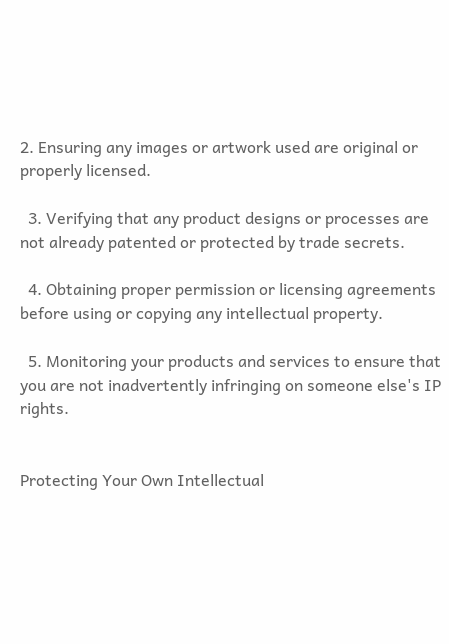2. Ensuring any images or artwork used are original or properly licensed.

  3. Verifying that any product designs or processes are not already patented or protected by trade secrets.

  4. Obtaining proper permission or licensing agreements before using or copying any intellectual property.

  5. Monitoring your products and services to ensure that you are not inadvertently infringing on someone else's IP rights.


Protecting Your Own Intellectual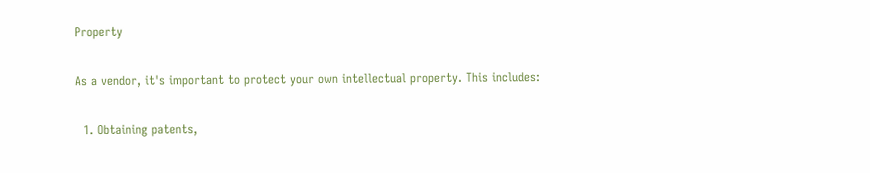Property

As a vendor, it's important to protect your own intellectual property. This includes:

  1. Obtaining patents,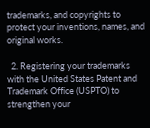trademarks, and copyrights to protect your inventions, names, and original works.

  2. Registering your trademarks with the United States Patent and Trademark Office (USPTO) to strengthen your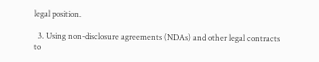legal position.

  3. Using non-disclosure agreements (NDAs) and other legal contracts to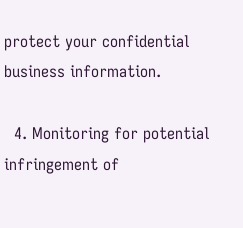protect your confidential business information.

  4. Monitoring for potential infringement of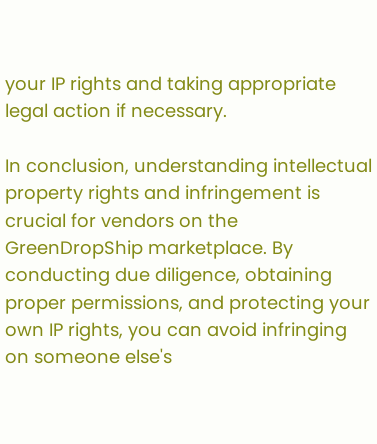your IP rights and taking appropriate legal action if necessary.

In conclusion, understanding intellectual property rights and infringement is crucial for vendors on the GreenDropShip marketplace. By conducting due diligence, obtaining proper permissions, and protecting your own IP rights, you can avoid infringing on someone else's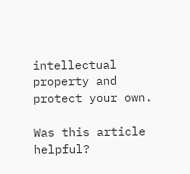intellectual property and protect your own.

Was this article helpful?